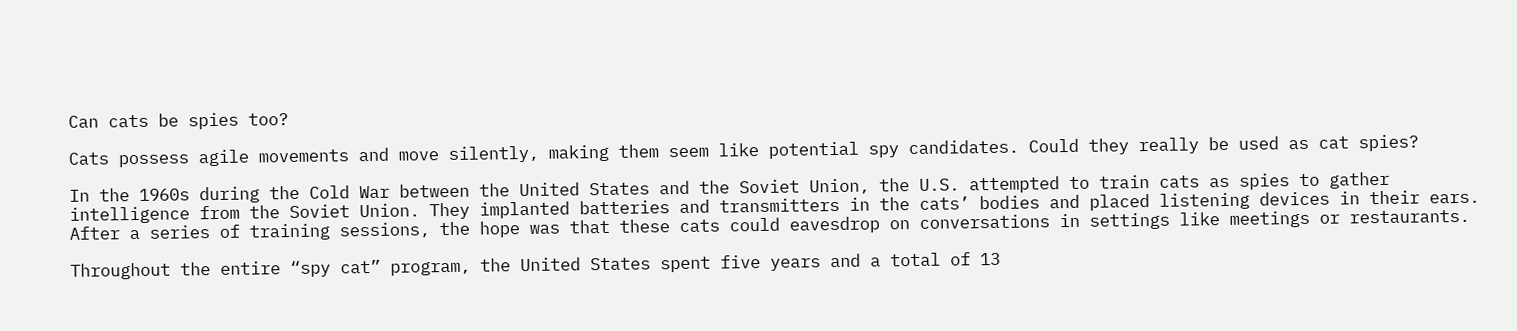Can cats be spies too?

Cats possess agile movements and move silently, making them seem like potential spy candidates. Could they really be used as cat spies?

In the 1960s during the Cold War between the United States and the Soviet Union, the U.S. attempted to train cats as spies to gather intelligence from the Soviet Union. They implanted batteries and transmitters in the cats’ bodies and placed listening devices in their ears. After a series of training sessions, the hope was that these cats could eavesdrop on conversations in settings like meetings or restaurants.

Throughout the entire “spy cat” program, the United States spent five years and a total of 13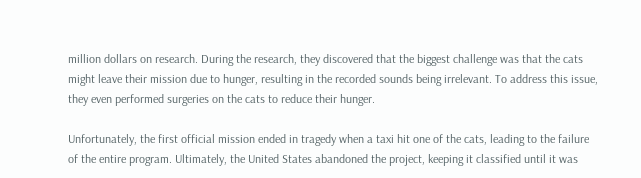million dollars on research. During the research, they discovered that the biggest challenge was that the cats might leave their mission due to hunger, resulting in the recorded sounds being irrelevant. To address this issue, they even performed surgeries on the cats to reduce their hunger.

Unfortunately, the first official mission ended in tragedy when a taxi hit one of the cats, leading to the failure of the entire program. Ultimately, the United States abandoned the project, keeping it classified until it was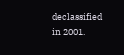declassified in 2001.